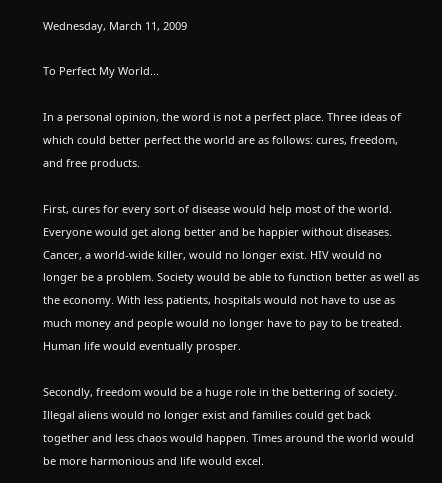Wednesday, March 11, 2009

To Perfect My World...

In a personal opinion, the word is not a perfect place. Three ideas of which could better perfect the world are as follows: cures, freedom, and free products.

First, cures for every sort of disease would help most of the world. Everyone would get along better and be happier without diseases. Cancer, a world-wide killer, would no longer exist. HIV would no longer be a problem. Society would be able to function better as well as the economy. With less patients, hospitals would not have to use as much money and people would no longer have to pay to be treated. Human life would eventually prosper.

Secondly, freedom would be a huge role in the bettering of society. Illegal aliens would no longer exist and families could get back together and less chaos would happen. Times around the world would be more harmonious and life would excel.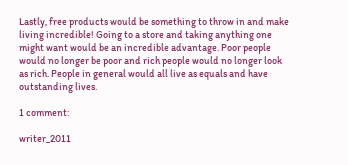Lastly, free products would be something to throw in and make living incredible! Going to a store and taking anything one might want would be an incredible advantage. Poor people would no longer be poor and rich people would no longer look as rich. People in general would all live as equals and have outstanding lives.

1 comment:

writer_2011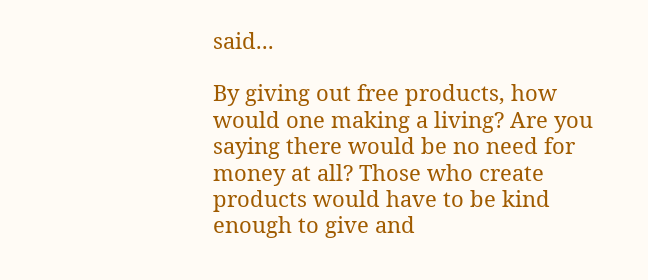said...

By giving out free products, how would one making a living? Are you saying there would be no need for money at all? Those who create products would have to be kind enough to give and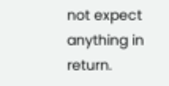not expect anything in return.